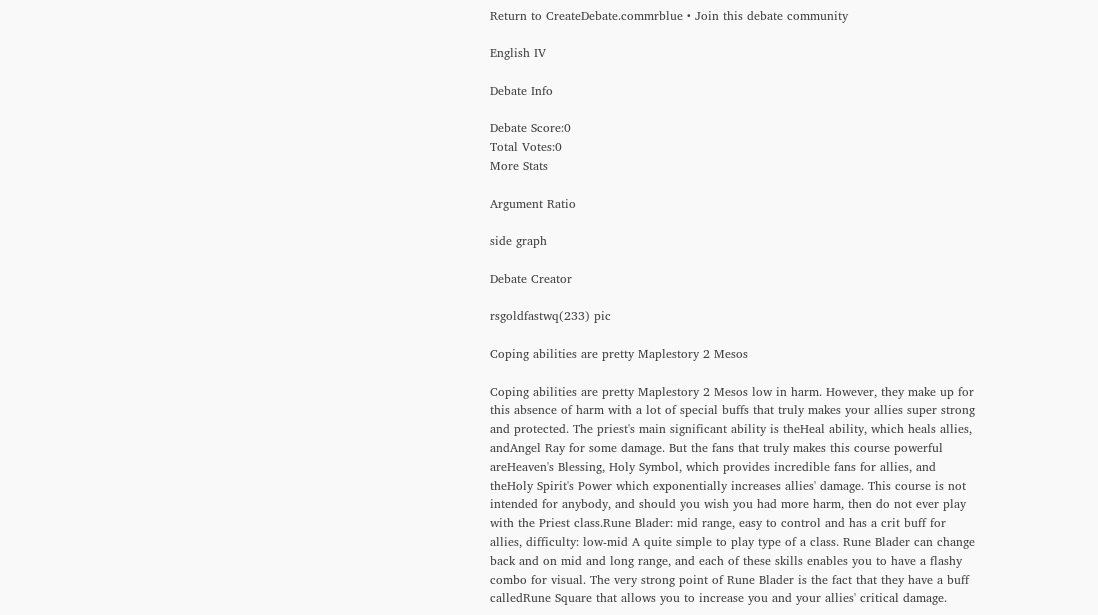Return to CreateDebate.commrblue • Join this debate community

English IV

Debate Info

Debate Score:0
Total Votes:0
More Stats

Argument Ratio

side graph

Debate Creator

rsgoldfastwq(233) pic

Coping abilities are pretty Maplestory 2 Mesos

Coping abilities are pretty Maplestory 2 Mesos low in harm. However, they make up for this absence of harm with a lot of special buffs that truly makes your allies super strong and protected. The priest's main significant ability is theHeal ability, which heals allies, andAngel Ray for some damage. But the fans that truly makes this course powerful areHeaven's Blessing, Holy Symbol, which provides incredible fans for allies, and theHoly Spirit's Power which exponentially increases allies' damage. This course is not intended for anybody, and should you wish you had more harm, then do not ever play with the Priest class.Rune Blader: mid range, easy to control and has a crit buff for allies, difficulty: low-mid A quite simple to play type of a class. Rune Blader can change back and on mid and long range, and each of these skills enables you to have a flashy combo for visual. The very strong point of Rune Blader is the fact that they have a buff calledRune Square that allows you to increase you and your allies' critical damage.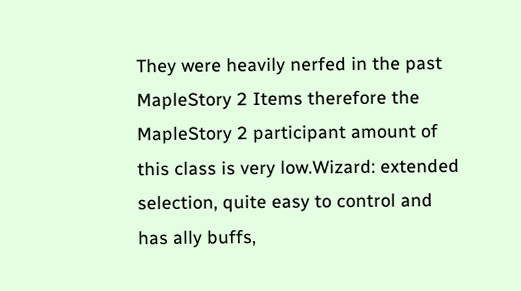They were heavily nerfed in the past MapleStory 2 Items therefore the MapleStory 2 participant amount of this class is very low.Wizard: extended selection, quite easy to control and has ally buffs,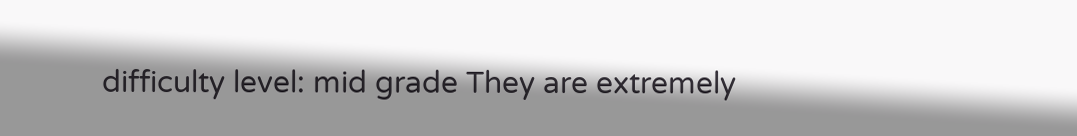difficulty level: mid grade They are extremely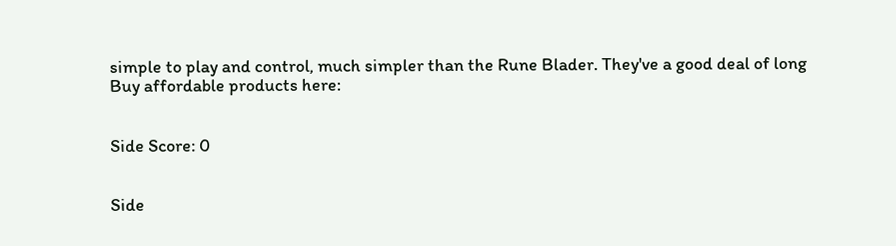simple to play and control, much simpler than the Rune Blader. They've a good deal of long Buy affordable products here:


Side Score: 0


Side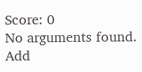Score: 0
No arguments found. Add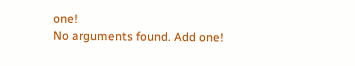one!
No arguments found. Add one!